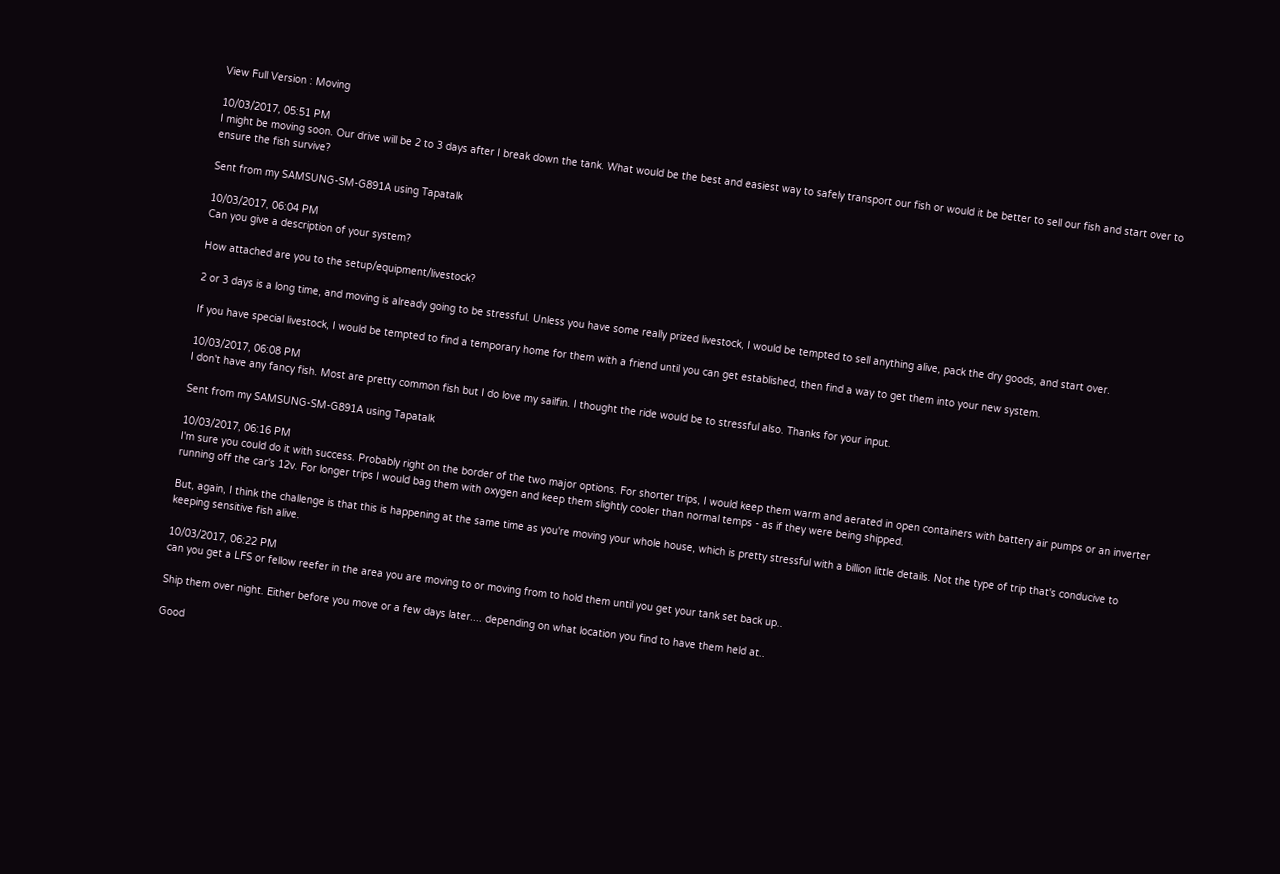View Full Version : Moving

10/03/2017, 05:51 PM
I might be moving soon. Our drive will be 2 to 3 days after I break down the tank. What would be the best and easiest way to safely transport our fish or would it be better to sell our fish and start over to ensure the fish survive?

Sent from my SAMSUNG-SM-G891A using Tapatalk

10/03/2017, 06:04 PM
Can you give a description of your system?

How attached are you to the setup/equipment/livestock?

2 or 3 days is a long time, and moving is already going to be stressful. Unless you have some really prized livestock, I would be tempted to sell anything alive, pack the dry goods, and start over.

If you have special livestock, I would be tempted to find a temporary home for them with a friend until you can get established, then find a way to get them into your new system.

10/03/2017, 06:08 PM
I don't have any fancy fish. Most are pretty common fish but I do love my sailfin. I thought the ride would be to stressful also. Thanks for your input.

Sent from my SAMSUNG-SM-G891A using Tapatalk

10/03/2017, 06:16 PM
I'm sure you could do it with success. Probably right on the border of the two major options. For shorter trips, I would keep them warm and aerated in open containers with battery air pumps or an inverter running off the car's 12v. For longer trips I would bag them with oxygen and keep them slightly cooler than normal temps - as if they were being shipped.

But, again, I think the challenge is that this is happening at the same time as you're moving your whole house, which is pretty stressful with a billion little details. Not the type of trip that's conducive to keeping sensitive fish alive.

10/03/2017, 06:22 PM
can you get a LFS or fellow reefer in the area you are moving to or moving from to hold them until you get your tank set back up..

Ship them over night. Either before you move or a few days later.... depending on what location you find to have them held at..

Good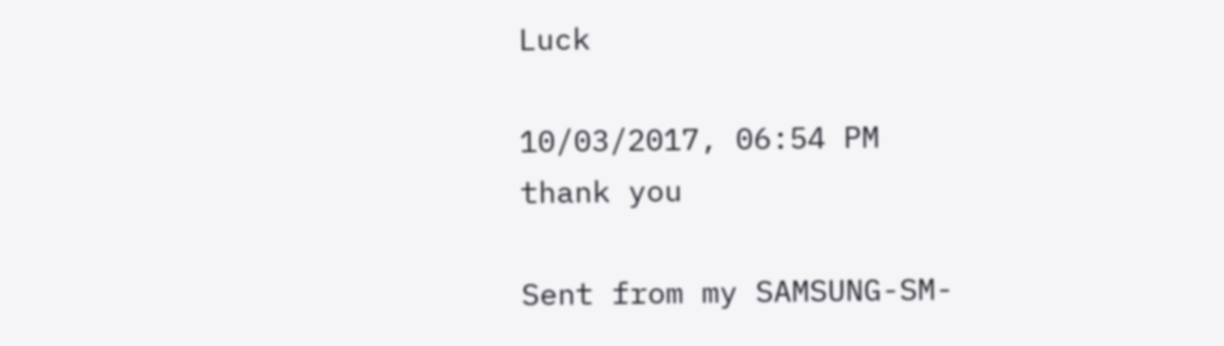Luck

10/03/2017, 06:54 PM
thank you

Sent from my SAMSUNG-SM-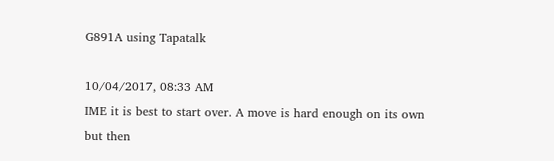G891A using Tapatalk

10/04/2017, 08:33 AM
IME it is best to start over. A move is hard enough on its own but then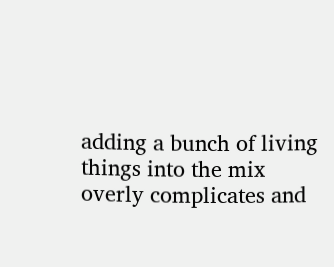adding a bunch of living things into the mix overly complicates and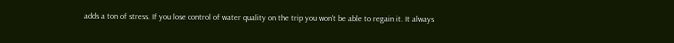adds a ton of stress. If you lose control of water quality on the trip you won't be able to regain it. It always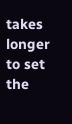takes longer to set the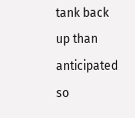tank back up than anticipated so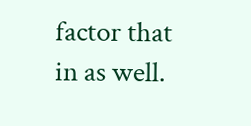factor that in as well.